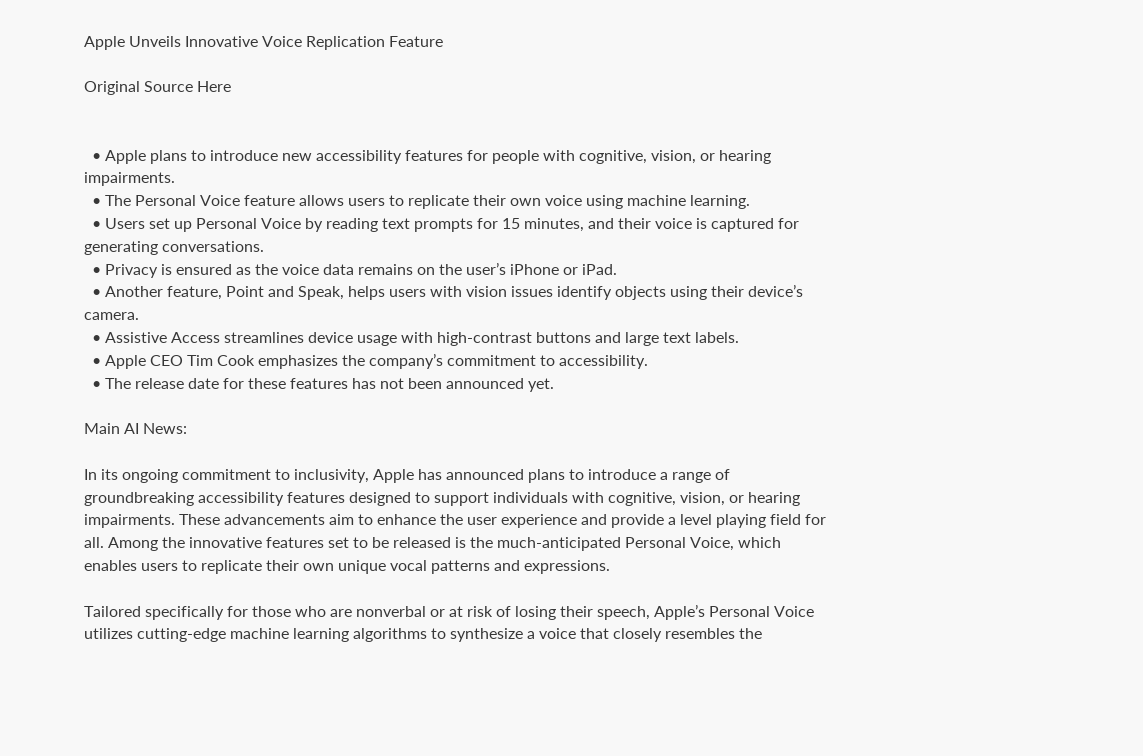Apple Unveils Innovative Voice Replication Feature

Original Source Here


  • Apple plans to introduce new accessibility features for people with cognitive, vision, or hearing impairments.
  • The Personal Voice feature allows users to replicate their own voice using machine learning.
  • Users set up Personal Voice by reading text prompts for 15 minutes, and their voice is captured for generating conversations.
  • Privacy is ensured as the voice data remains on the user’s iPhone or iPad.
  • Another feature, Point and Speak, helps users with vision issues identify objects using their device’s camera.
  • Assistive Access streamlines device usage with high-contrast buttons and large text labels.
  • Apple CEO Tim Cook emphasizes the company’s commitment to accessibility.
  • The release date for these features has not been announced yet.

Main AI News:

In its ongoing commitment to inclusivity, Apple has announced plans to introduce a range of groundbreaking accessibility features designed to support individuals with cognitive, vision, or hearing impairments. These advancements aim to enhance the user experience and provide a level playing field for all. Among the innovative features set to be released is the much-anticipated Personal Voice, which enables users to replicate their own unique vocal patterns and expressions.

Tailored specifically for those who are nonverbal or at risk of losing their speech, Apple’s Personal Voice utilizes cutting-edge machine learning algorithms to synthesize a voice that closely resembles the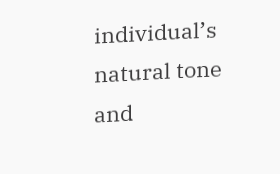individual’s natural tone and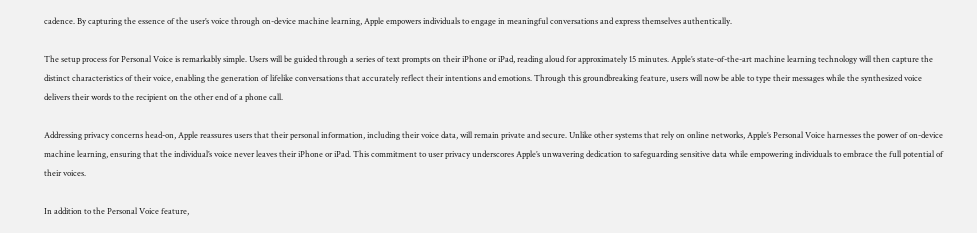cadence. By capturing the essence of the user’s voice through on-device machine learning, Apple empowers individuals to engage in meaningful conversations and express themselves authentically.

The setup process for Personal Voice is remarkably simple. Users will be guided through a series of text prompts on their iPhone or iPad, reading aloud for approximately 15 minutes. Apple’s state-of-the-art machine learning technology will then capture the distinct characteristics of their voice, enabling the generation of lifelike conversations that accurately reflect their intentions and emotions. Through this groundbreaking feature, users will now be able to type their messages while the synthesized voice delivers their words to the recipient on the other end of a phone call.

Addressing privacy concerns head-on, Apple reassures users that their personal information, including their voice data, will remain private and secure. Unlike other systems that rely on online networks, Apple’s Personal Voice harnesses the power of on-device machine learning, ensuring that the individual’s voice never leaves their iPhone or iPad. This commitment to user privacy underscores Apple’s unwavering dedication to safeguarding sensitive data while empowering individuals to embrace the full potential of their voices.

In addition to the Personal Voice feature,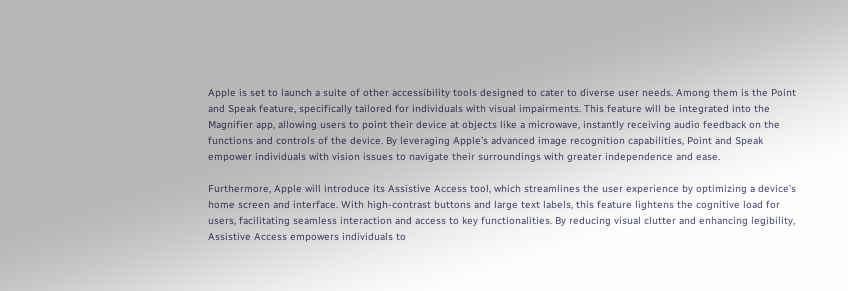Apple is set to launch a suite of other accessibility tools designed to cater to diverse user needs. Among them is the Point and Speak feature, specifically tailored for individuals with visual impairments. This feature will be integrated into the Magnifier app, allowing users to point their device at objects like a microwave, instantly receiving audio feedback on the functions and controls of the device. By leveraging Apple’s advanced image recognition capabilities, Point and Speak empower individuals with vision issues to navigate their surroundings with greater independence and ease.

Furthermore, Apple will introduce its Assistive Access tool, which streamlines the user experience by optimizing a device’s home screen and interface. With high-contrast buttons and large text labels, this feature lightens the cognitive load for users, facilitating seamless interaction and access to key functionalities. By reducing visual clutter and enhancing legibility, Assistive Access empowers individuals to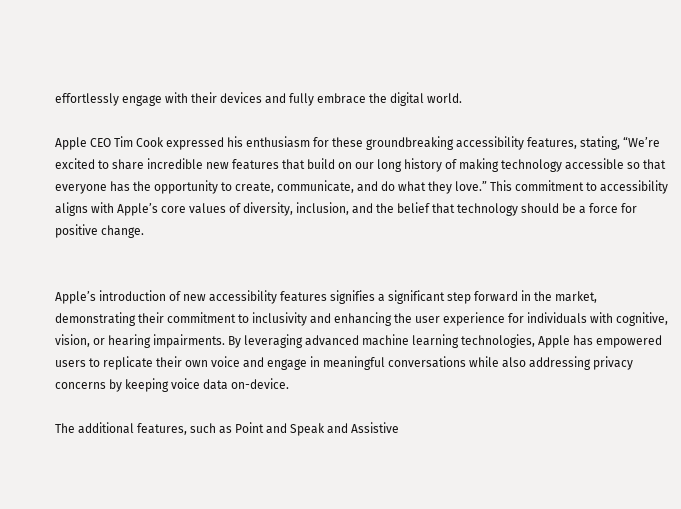effortlessly engage with their devices and fully embrace the digital world.

Apple CEO Tim Cook expressed his enthusiasm for these groundbreaking accessibility features, stating, “We’re excited to share incredible new features that build on our long history of making technology accessible so that everyone has the opportunity to create, communicate, and do what they love.” This commitment to accessibility aligns with Apple’s core values of diversity, inclusion, and the belief that technology should be a force for positive change.


Apple’s introduction of new accessibility features signifies a significant step forward in the market, demonstrating their commitment to inclusivity and enhancing the user experience for individuals with cognitive, vision, or hearing impairments. By leveraging advanced machine learning technologies, Apple has empowered users to replicate their own voice and engage in meaningful conversations while also addressing privacy concerns by keeping voice data on-device.

The additional features, such as Point and Speak and Assistive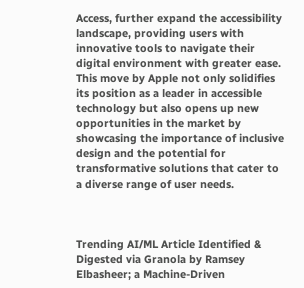Access, further expand the accessibility landscape, providing users with innovative tools to navigate their digital environment with greater ease. This move by Apple not only solidifies its position as a leader in accessible technology but also opens up new opportunities in the market by showcasing the importance of inclusive design and the potential for transformative solutions that cater to a diverse range of user needs.



Trending AI/ML Article Identified & Digested via Granola by Ramsey Elbasheer; a Machine-Driven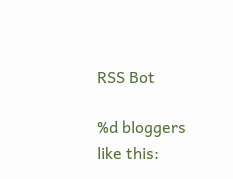RSS Bot

%d bloggers like this: